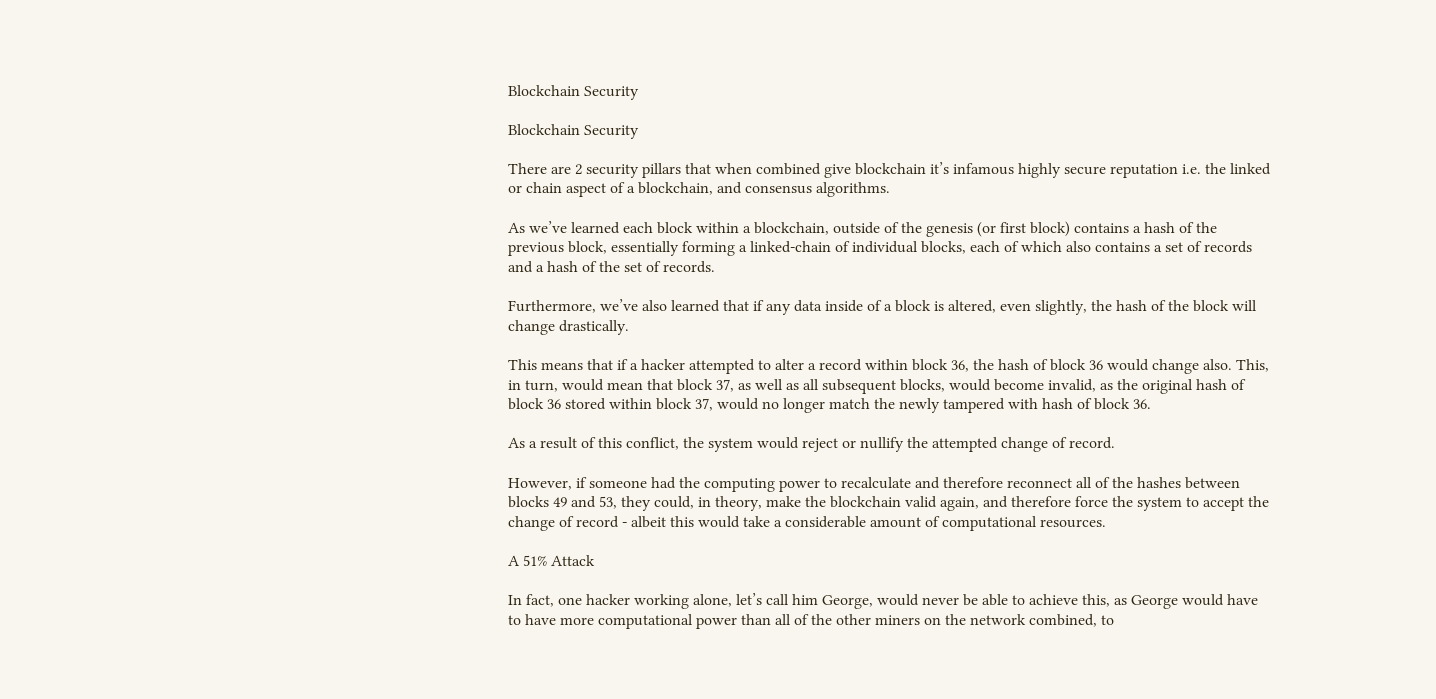Blockchain Security

Blockchain Security

There are 2 security pillars that when combined give blockchain it’s infamous highly secure reputation i.e. the linked or chain aspect of a blockchain, and consensus algorithms.

As we’ve learned each block within a blockchain, outside of the genesis (or first block) contains a hash of the previous block, essentially forming a linked-chain of individual blocks, each of which also contains a set of records and a hash of the set of records.

Furthermore, we’ve also learned that if any data inside of a block is altered, even slightly, the hash of the block will change drastically.

This means that if a hacker attempted to alter a record within block 36, the hash of block 36 would change also. This, in turn, would mean that block 37, as well as all subsequent blocks, would become invalid, as the original hash of block 36 stored within block 37, would no longer match the newly tampered with hash of block 36.

As a result of this conflict, the system would reject or nullify the attempted change of record.

However, if someone had the computing power to recalculate and therefore reconnect all of the hashes between blocks 49 and 53, they could, in theory, make the blockchain valid again, and therefore force the system to accept the change of record - albeit this would take a considerable amount of computational resources.

A 51% Attack

In fact, one hacker working alone, let’s call him George, would never be able to achieve this, as George would have to have more computational power than all of the other miners on the network combined, to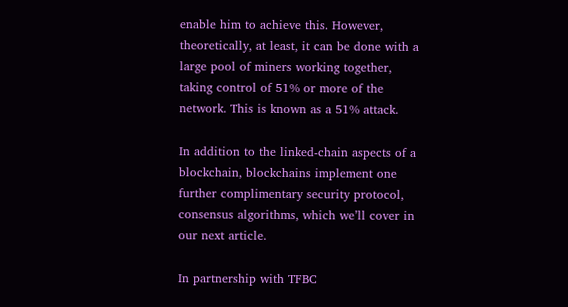enable him to achieve this. However, theoretically, at least, it can be done with a large pool of miners working together, taking control of 51% or more of the network. This is known as a 51% attack.

In addition to the linked-chain aspects of a blockchain, blockchains implement one further complimentary security protocol, consensus algorithms, which we’ll cover in our next article.

In partnership with TFBC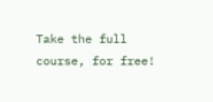Take the full course, for free!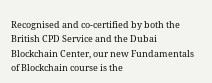Recognised and co-certified by both the British CPD Service and the Dubai Blockchain Center, our new Fundamentals of Blockchain course is the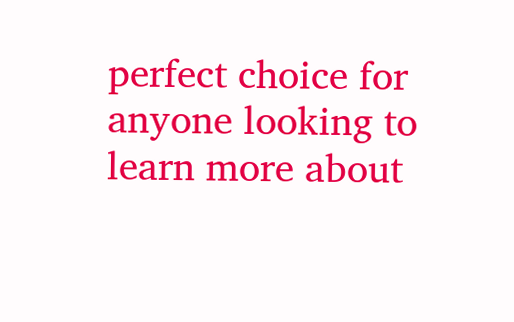perfect choice for anyone looking to learn more about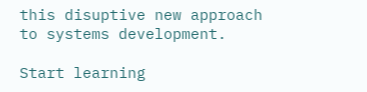this disuptive new approach to systems development.

Start learning